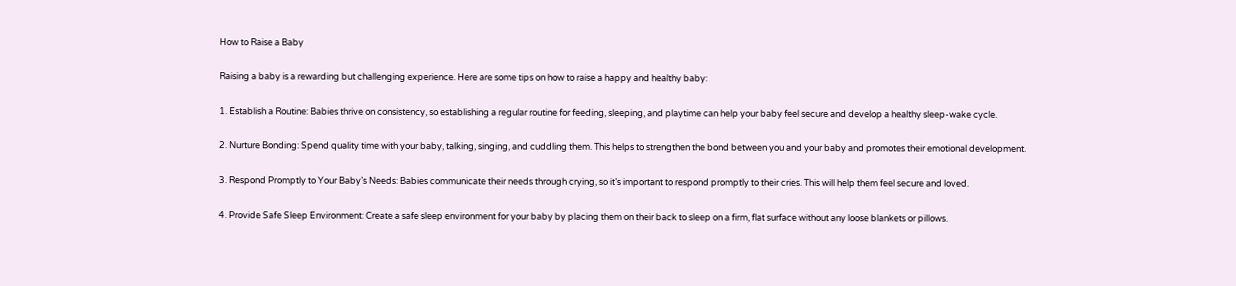How to Raise a Baby

Raising a baby is a rewarding but challenging experience. Here are some tips on how to raise a happy and healthy baby:

1. Establish a Routine: Babies thrive on consistency, so establishing a regular routine for feeding, sleeping, and playtime can help your baby feel secure and develop a healthy sleep-wake cycle.

2. Nurture Bonding: Spend quality time with your baby, talking, singing, and cuddling them. This helps to strengthen the bond between you and your baby and promotes their emotional development.

3. Respond Promptly to Your Baby’s Needs: Babies communicate their needs through crying, so it’s important to respond promptly to their cries. This will help them feel secure and loved.

4. Provide Safe Sleep Environment: Create a safe sleep environment for your baby by placing them on their back to sleep on a firm, flat surface without any loose blankets or pillows.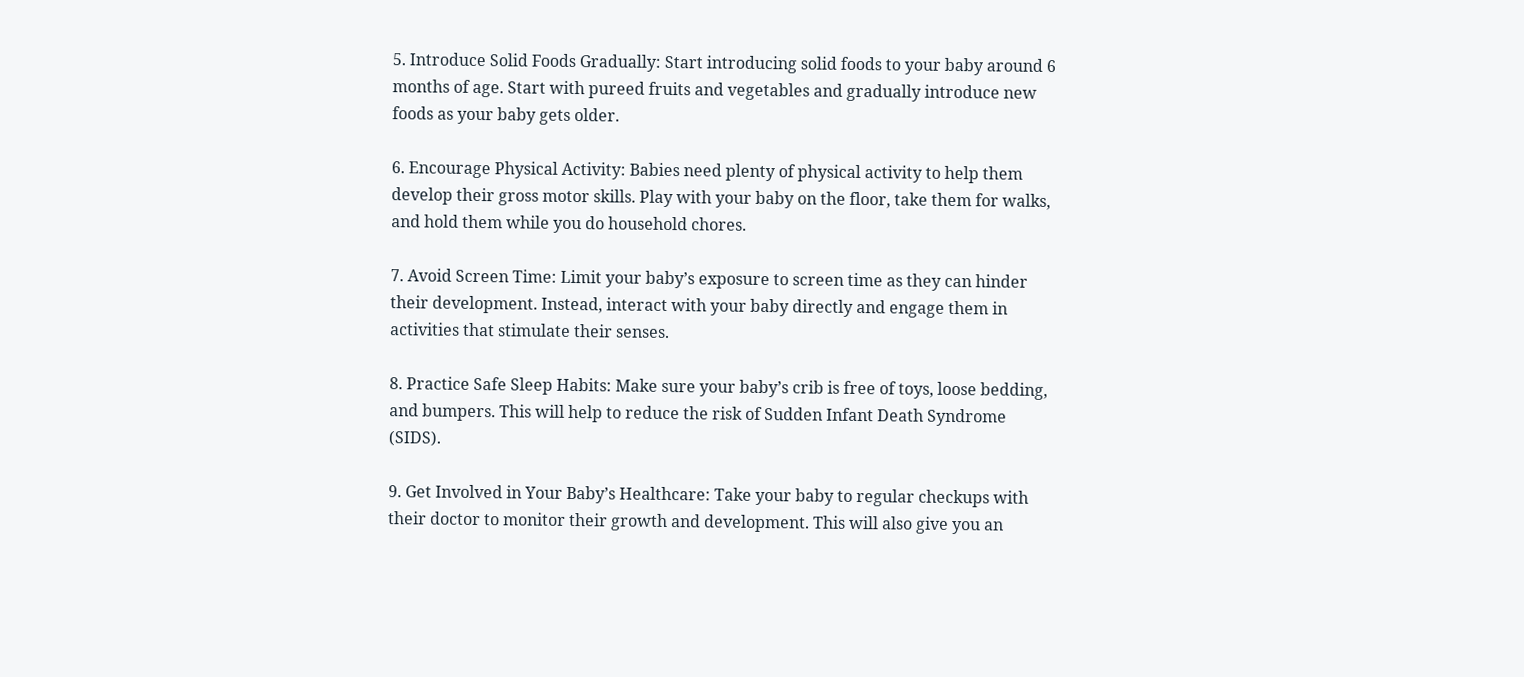5. Introduce Solid Foods Gradually: Start introducing solid foods to your baby around 6 months of age. Start with pureed fruits and vegetables and gradually introduce new foods as your baby gets older.

6. Encourage Physical Activity: Babies need plenty of physical activity to help them develop their gross motor skills. Play with your baby on the floor, take them for walks, and hold them while you do household chores.

7. Avoid Screen Time: Limit your baby’s exposure to screen time as they can hinder their development. Instead, interact with your baby directly and engage them in activities that stimulate their senses.

8. Practice Safe Sleep Habits: Make sure your baby’s crib is free of toys, loose bedding, and bumpers. This will help to reduce the risk of Sudden Infant Death Syndrome (SIDS).

9. Get Involved in Your Baby’s Healthcare: Take your baby to regular checkups with their doctor to monitor their growth and development. This will also give you an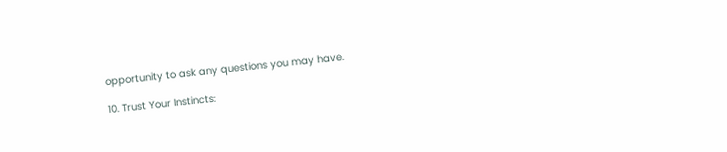opportunity to ask any questions you may have.

10. Trust Your Instincts: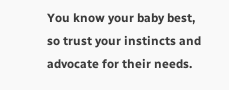You know your baby best, so trust your instincts and advocate for their needs.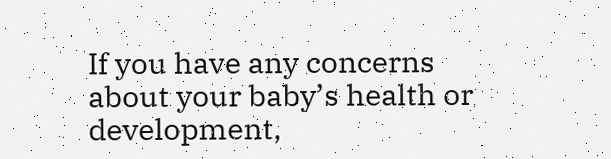If you have any concerns about your baby’s health or development,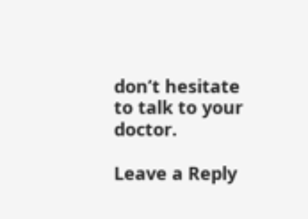don’t hesitate to talk to your doctor.

Leave a Reply